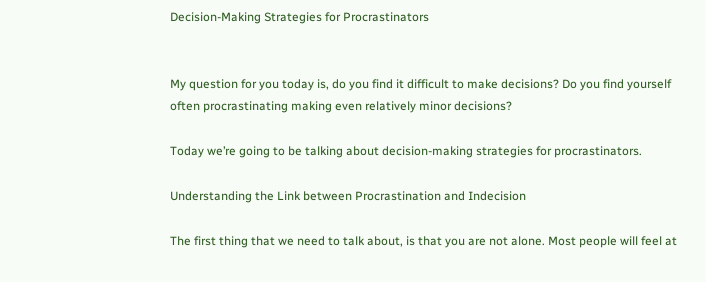Decision-Making Strategies for Procrastinators


My question for you today is, do you find it difficult to make decisions? Do you find yourself often procrastinating making even relatively minor decisions?

Today we’re going to be talking about decision-making strategies for procrastinators.

Understanding the Link between Procrastination and Indecision

The first thing that we need to talk about, is that you are not alone. Most people will feel at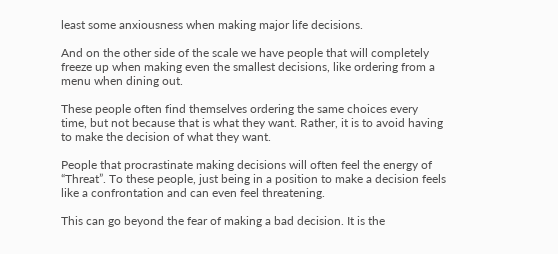least some anxiousness when making major life decisions.

And on the other side of the scale we have people that will completely freeze up when making even the smallest decisions, like ordering from a menu when dining out.

These people often find themselves ordering the same choices every time, but not because that is what they want. Rather, it is to avoid having to make the decision of what they want.

People that procrastinate making decisions will often feel the energy of “Threat”. To these people, just being in a position to make a decision feels like a confrontation and can even feel threatening.

This can go beyond the fear of making a bad decision. It is the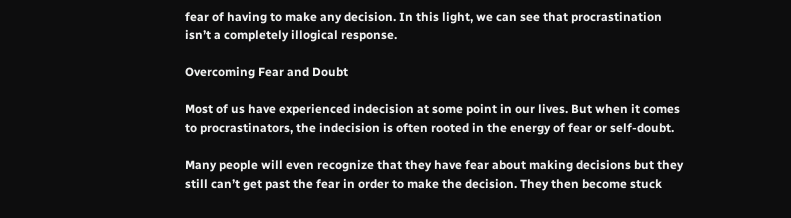fear of having to make any decision. In this light, we can see that procrastination isn’t a completely illogical response.

Overcoming Fear and Doubt

Most of us have experienced indecision at some point in our lives. But when it comes to procrastinators, the indecision is often rooted in the energy of fear or self-doubt.

Many people will even recognize that they have fear about making decisions but they still can’t get past the fear in order to make the decision. They then become stuck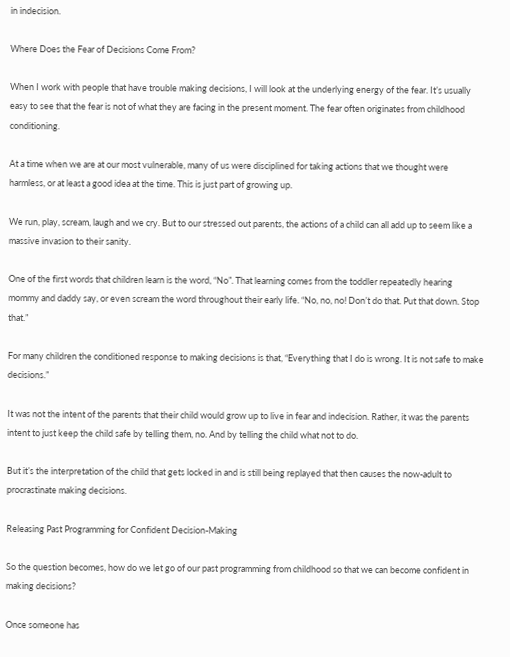in indecision.

Where Does the Fear of Decisions Come From?

When I work with people that have trouble making decisions, I will look at the underlying energy of the fear. It’s usually easy to see that the fear is not of what they are facing in the present moment. The fear often originates from childhood conditioning.

At a time when we are at our most vulnerable, many of us were disciplined for taking actions that we thought were harmless, or at least a good idea at the time. This is just part of growing up.

We run, play, scream, laugh and we cry. But to our stressed out parents, the actions of a child can all add up to seem like a massive invasion to their sanity.

One of the first words that children learn is the word, “No”. That learning comes from the toddler repeatedly hearing mommy and daddy say, or even scream the word throughout their early life. “No, no, no! Don’t do that. Put that down. Stop that.”

For many children the conditioned response to making decisions is that, “Everything that I do is wrong. It is not safe to make decisions.”

It was not the intent of the parents that their child would grow up to live in fear and indecision. Rather, it was the parents intent to just keep the child safe by telling them, no. And by telling the child what not to do.

But it’s the interpretation of the child that gets locked in and is still being replayed that then causes the now-adult to procrastinate making decisions.

Releasing Past Programming for Confident Decision-Making

So the question becomes, how do we let go of our past programming from childhood so that we can become confident in making decisions?

Once someone has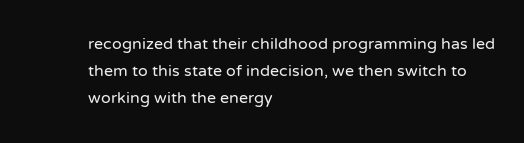recognized that their childhood programming has led them to this state of indecision, we then switch to working with the energy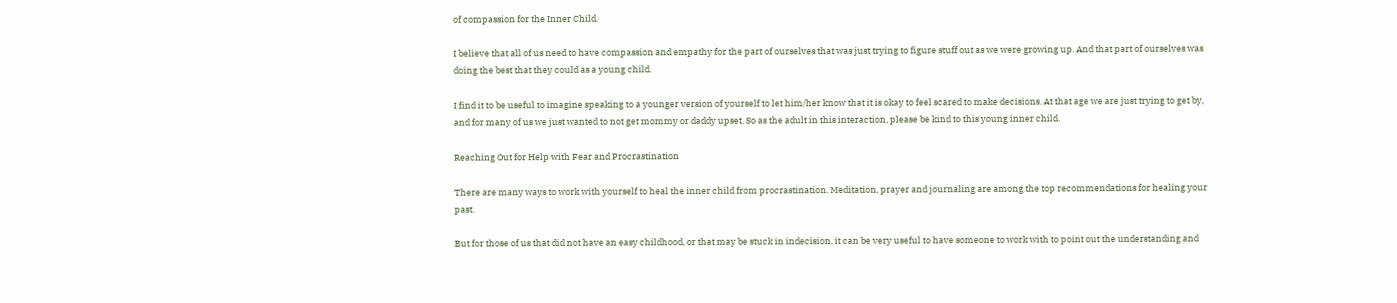of compassion for the Inner Child.

I believe that all of us need to have compassion and empathy for the part of ourselves that was just trying to figure stuff out as we were growing up. And that part of ourselves was doing the best that they could as a young child.

I find it to be useful to imagine speaking to a younger version of yourself to let him/her know that it is okay to feel scared to make decisions. At that age we are just trying to get by, and for many of us we just wanted to not get mommy or daddy upset. So as the adult in this interaction, please be kind to this young inner child.

Reaching Out for Help with Fear and Procrastination

There are many ways to work with yourself to heal the inner child from procrastination. Meditation, prayer and journaling are among the top recommendations for healing your past.

But for those of us that did not have an easy childhood, or that may be stuck in indecision, it can be very useful to have someone to work with to point out the understanding and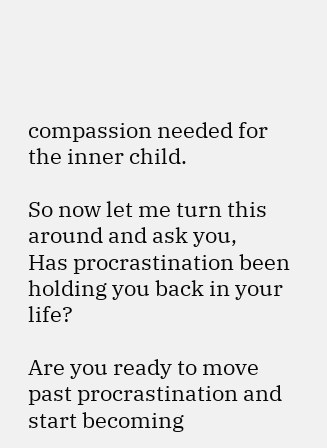compassion needed for the inner child.

So now let me turn this around and ask you,
Has procrastination been holding you back in your life?

Are you ready to move past procrastination and start becoming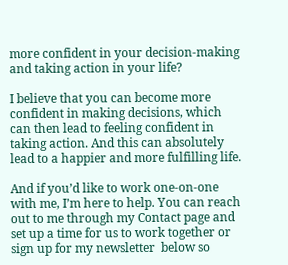more confident in your decision-making and taking action in your life?

I believe that you can become more confident in making decisions, which can then lead to feeling confident in taking action. And this can absolutely lead to a happier and more fulfilling life.

And if you’d like to work one-on-one with me, I’m here to help. You can reach out to me through my Contact page and set up a time for us to work together or sign up for my newsletter  below so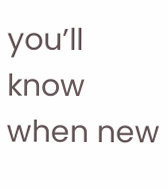you’ll know when new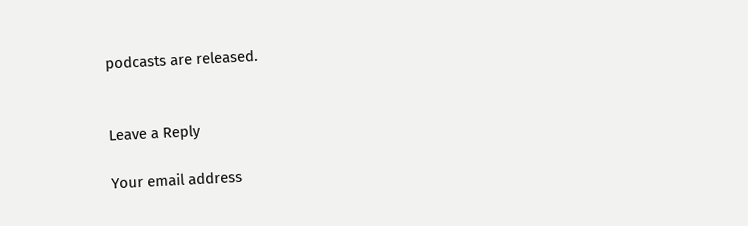podcasts are released.


Leave a Reply

Your email address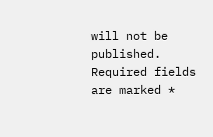will not be published. Required fields are marked *